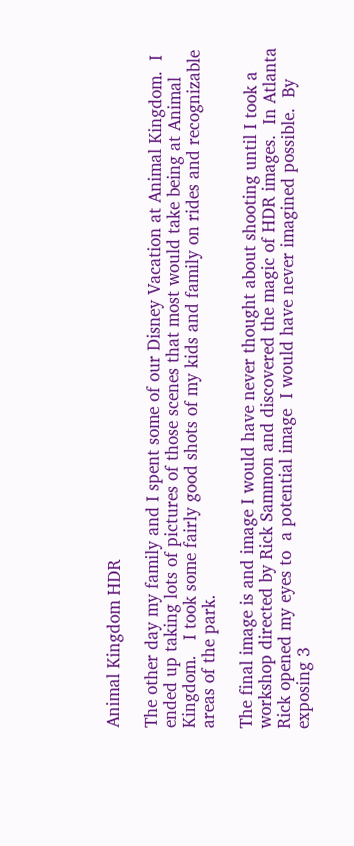Animal Kingdom HDR

The other day my family and I spent some of our Disney Vacation at Animal Kingdom.  I ended up taking lots of pictures of those scenes that most would take being at Animal Kingdom.   I took some fairly good shots of my kids and family on rides and recognizable  areas of the park.

The final image is and image I would have never thought about shooting until I took a workshop directed by Rick Sammon and discovered the magic of HDR images.  In Atlanta Rick opened my eyes to  a potential image  I would have never imagined possible.  By exposing 3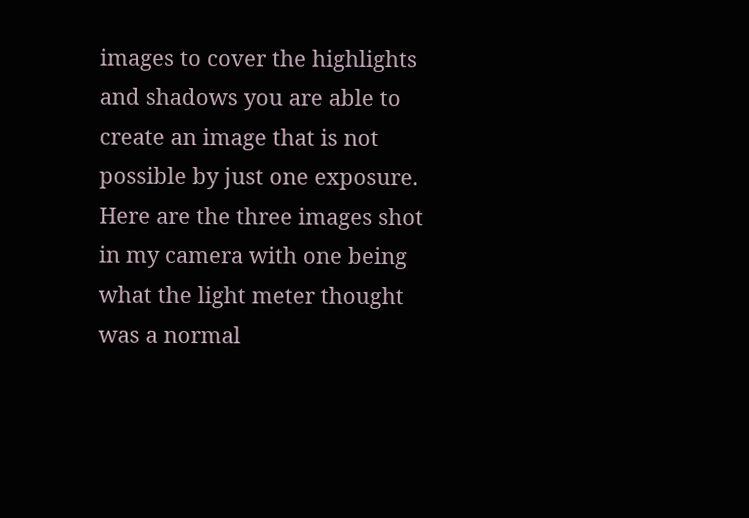images to cover the highlights and shadows you are able to create an image that is not possible by just one exposure. Here are the three images shot in my camera with one being what the light meter thought was a normal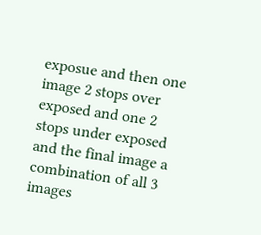exposue and then one image 2 stops over exposed and one 2 stops under exposed and the final image a combination of all 3 images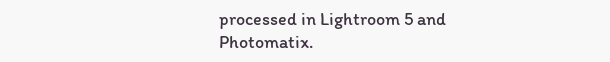processed in Lightroom 5 and Photomatix.